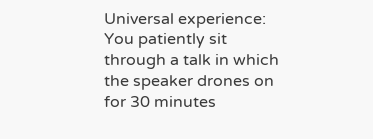Universal experience: You patiently sit through a talk in which the speaker drones on for 30 minutes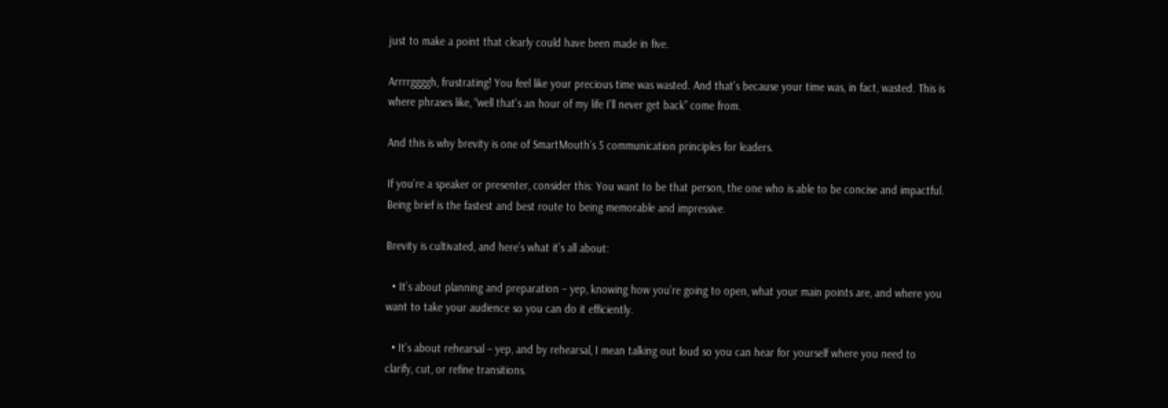just to make a point that clearly could have been made in five.

Arrrrggggh, frustrating! You feel like your precious time was wasted. And that’s because your time was, in fact, wasted. This is where phrases like, “well that’s an hour of my life I’ll never get back” come from.

And this is why brevity is one of SmartMouth’s 5 communication principles for leaders.

If you’re a speaker or presenter, consider this: You want to be that person, the one who is able to be concise and impactful. Being brief is the fastest and best route to being memorable and impressive.

Brevity is cultivated, and here’s what it’s all about:

  • It’s about planning and preparation – yep, knowing how you’re going to open, what your main points are, and where you want to take your audience so you can do it efficiently.

  • It’s about rehearsal – yep, and by rehearsal, I mean talking out loud so you can hear for yourself where you need to clarify, cut, or refine transitions.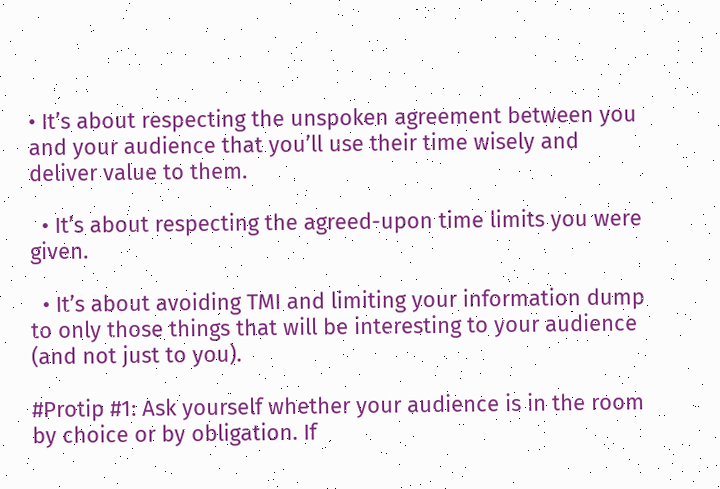• It’s about respecting the unspoken agreement between you and your audience that you’ll use their time wisely and deliver value to them.

  • It’s about respecting the agreed-upon time limits you were given.

  • It’s about avoiding TMI and limiting your information dump to only those things that will be interesting to your audience (and not just to you).

#Protip #1: Ask yourself whether your audience is in the room by choice or by obligation. If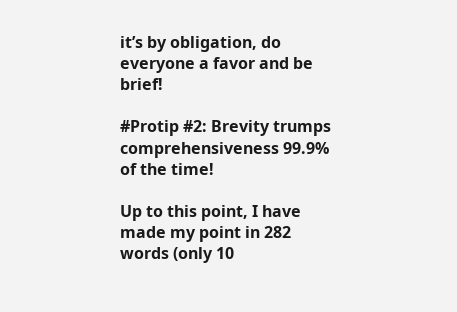it’s by obligation, do everyone a favor and be brief!

#Protip #2: Brevity trumps comprehensiveness 99.9% of the time!

Up to this point, I have made my point in 282 words (only 10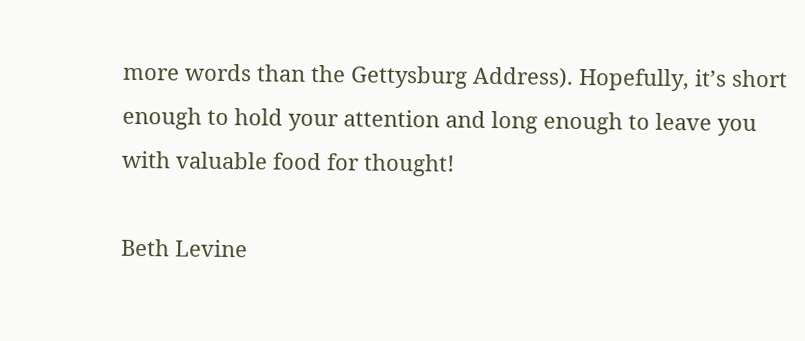more words than the Gettysburg Address). Hopefully, it’s short enough to hold your attention and long enough to leave you with valuable food for thought!

Beth Levine